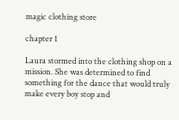magic clothing store

chapter 1

Laura stormed into the clothing shop on a mission. She was determined to find something for the dance that would truly make every boy stop and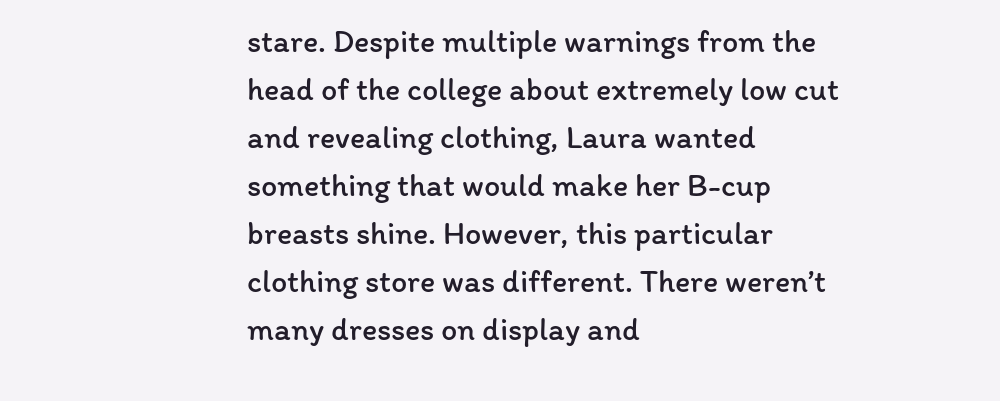stare. Despite multiple warnings from the head of the college about extremely low cut and revealing clothing, Laura wanted something that would make her B-cup breasts shine. However, this particular clothing store was different. There weren’t many dresses on display and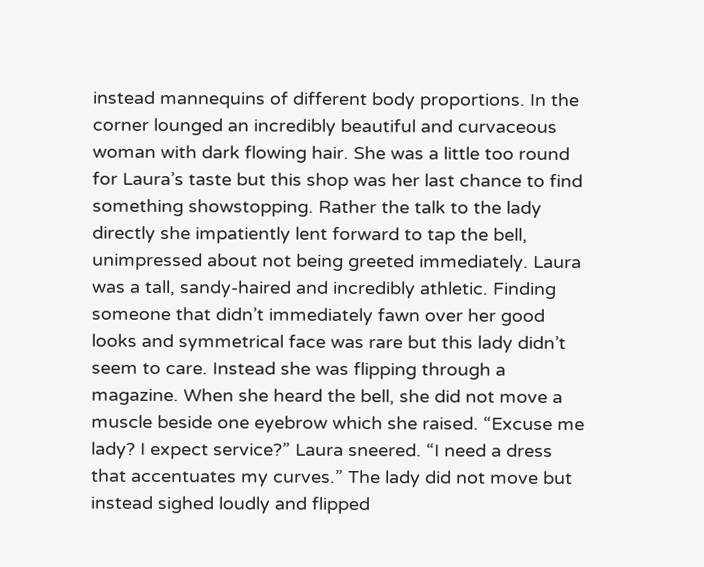instead mannequins of different body proportions. In the corner lounged an incredibly beautiful and curvaceous woman with dark flowing hair. She was a little too round for Laura’s taste but this shop was her last chance to find something showstopping. Rather the talk to the lady directly she impatiently lent forward to tap the bell, unimpressed about not being greeted immediately. Laura was a tall, sandy-haired and incredibly athletic. Finding someone that didn’t immediately fawn over her good looks and symmetrical face was rare but this lady didn’t seem to care. Instead she was flipping through a magazine. When she heard the bell, she did not move a muscle beside one eyebrow which she raised. “Excuse me lady? I expect service?” Laura sneered. “I need a dress that accentuates my curves.” The lady did not move but instead sighed loudly and flipped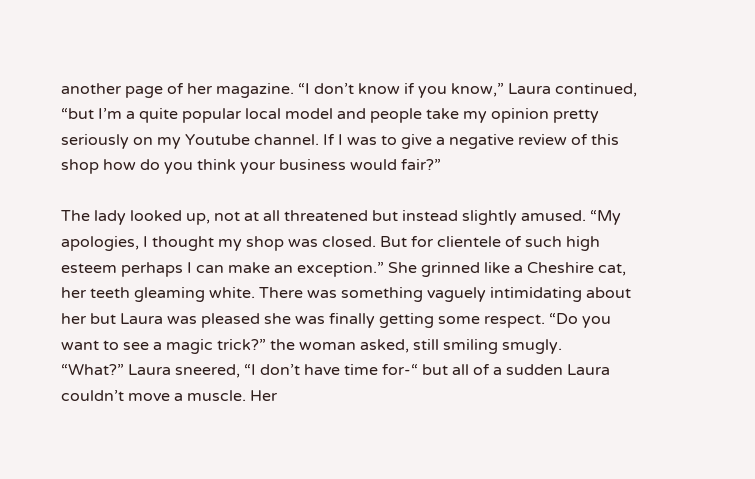another page of her magazine. “I don’t know if you know,” Laura continued, “but I’m a quite popular local model and people take my opinion pretty seriously on my Youtube channel. If I was to give a negative review of this shop how do you think your business would fair?”

The lady looked up, not at all threatened but instead slightly amused. “My apologies, I thought my shop was closed. But for clientele of such high esteem perhaps I can make an exception.” She grinned like a Cheshire cat, her teeth gleaming white. There was something vaguely intimidating about her but Laura was pleased she was finally getting some respect. “Do you want to see a magic trick?” the woman asked, still smiling smugly.
“What?” Laura sneered, “I don’t have time for-“ but all of a sudden Laura couldn’t move a muscle. Her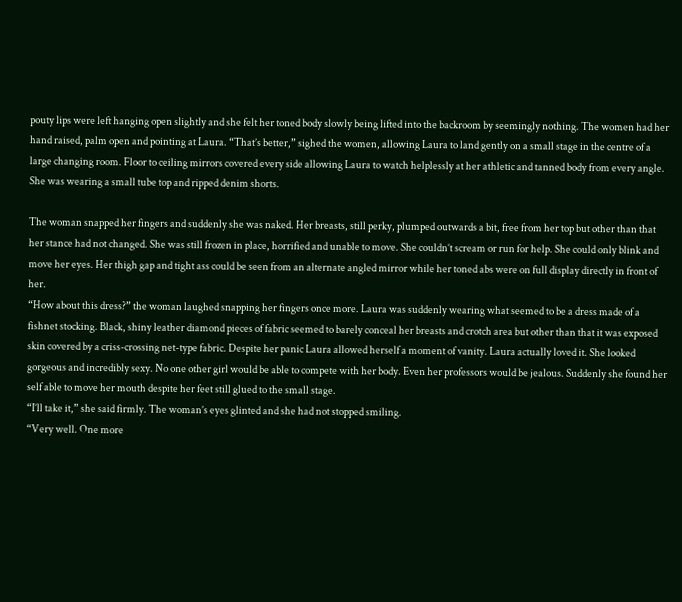pouty lips were left hanging open slightly and she felt her toned body slowly being lifted into the backroom by seemingly nothing. The women had her hand raised, palm open and pointing at Laura. “That’s better,” sighed the women, allowing Laura to land gently on a small stage in the centre of a large changing room. Floor to ceiling mirrors covered every side allowing Laura to watch helplessly at her athletic and tanned body from every angle. She was wearing a small tube top and ripped denim shorts.

The woman snapped her fingers and suddenly she was naked. Her breasts, still perky, plumped outwards a bit, free from her top but other than that her stance had not changed. She was still frozen in place, horrified and unable to move. She couldn’t scream or run for help. She could only blink and move her eyes. Her thigh gap and tight ass could be seen from an alternate angled mirror while her toned abs were on full display directly in front of her.
“How about this dress?” the woman laughed snapping her fingers once more. Laura was suddenly wearing what seemed to be a dress made of a fishnet stocking. Black, shiny leather diamond pieces of fabric seemed to barely conceal her breasts and crotch area but other than that it was exposed skin covered by a criss-crossing net-type fabric. Despite her panic Laura allowed herself a moment of vanity. Laura actually loved it. She looked gorgeous and incredibly sexy. No one other girl would be able to compete with her body. Even her professors would be jealous. Suddenly she found her self able to move her mouth despite her feet still glued to the small stage.
“I’ll take it,” she said firmly. The woman’s eyes glinted and she had not stopped smiling.
“Very well. One more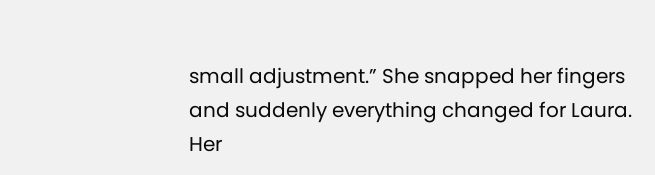small adjustment.” She snapped her fingers and suddenly everything changed for Laura. Her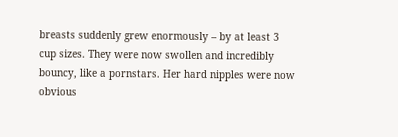breasts suddenly grew enormously – by at least 3 cup sizes. They were now swollen and incredibly bouncy, like a pornstars. Her hard nipples were now obvious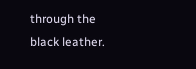through the black leather.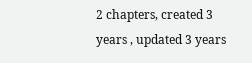2 chapters, created 3 years , updated 3 years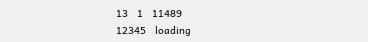13   1   11489
12345   loading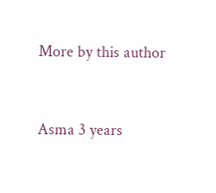More by this author


Asma 3 years